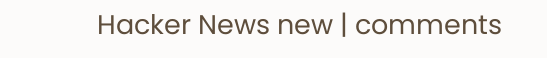Hacker News new | comments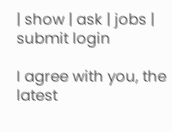| show | ask | jobs | submit login

I agree with you, the latest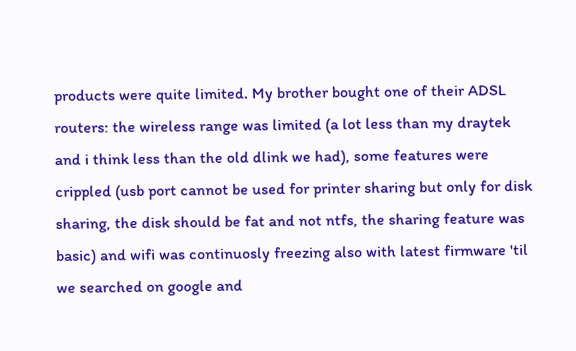products were quite limited. My brother bought one of their ADSL routers: the wireless range was limited (a lot less than my draytek and i think less than the old dlink we had), some features were crippled (usb port cannot be used for printer sharing but only for disk sharing, the disk should be fat and not ntfs, the sharing feature was basic) and wifi was continuosly freezing also with latest firmware 'til we searched on google and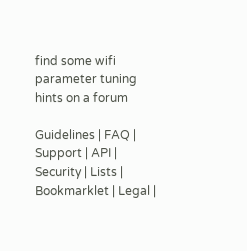find some wifi parameter tuning hints on a forum

Guidelines | FAQ | Support | API | Security | Lists | Bookmarklet | Legal |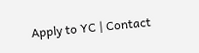Apply to YC | Contact